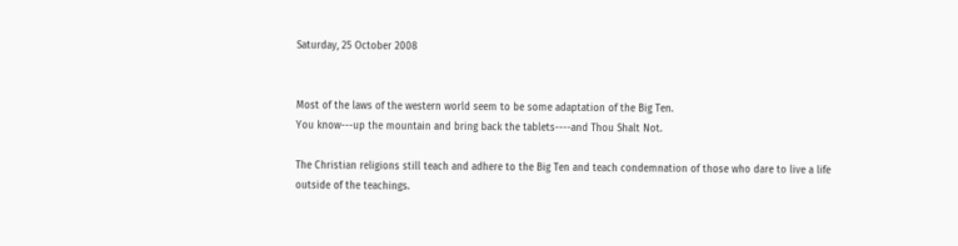Saturday, 25 October 2008


Most of the laws of the western world seem to be some adaptation of the Big Ten.
You know---up the mountain and bring back the tablets----and Thou Shalt Not.

The Christian religions still teach and adhere to the Big Ten and teach condemnation of those who dare to live a life outside of the teachings.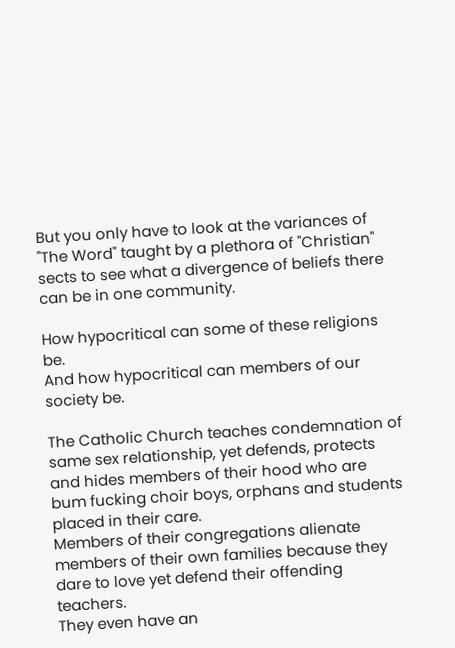But you only have to look at the variances of "The Word" taught by a plethora of "Christian" sects to see what a divergence of beliefs there can be in one community.

How hypocritical can some of these religions be.
And how hypocritical can members of our society be.

The Catholic Church teaches condemnation of same sex relationship, yet defends, protects and hides members of their hood who are bum fucking choir boys, orphans and students placed in their care.
Members of their congregations alienate members of their own families because they dare to love yet defend their offending teachers.
They even have an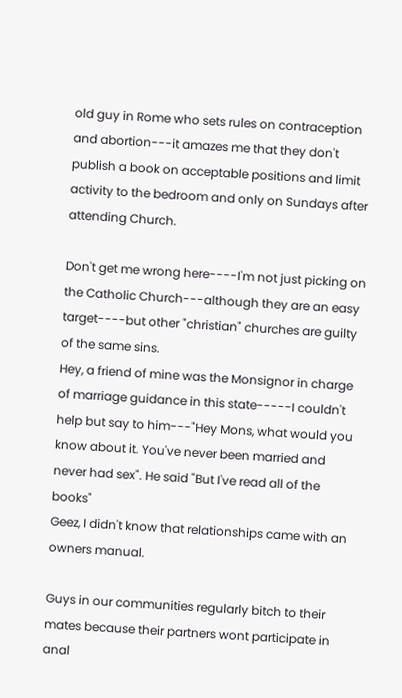old guy in Rome who sets rules on contraception and abortion---it amazes me that they don't publish a book on acceptable positions and limit activity to the bedroom and only on Sundays after attending Church.

Don't get me wrong here----I'm not just picking on the Catholic Church---although they are an easy target----but other "christian" churches are guilty of the same sins.
Hey, a friend of mine was the Monsignor in charge of marriage guidance in this state-----I couldn't help but say to him---"Hey Mons, what would you know about it. You've never been married and never had sex". He said "But I've read all of the books"
Geez, I didn't know that relationships came with an owners manual.

Guys in our communities regularly bitch to their mates because their partners wont participate in anal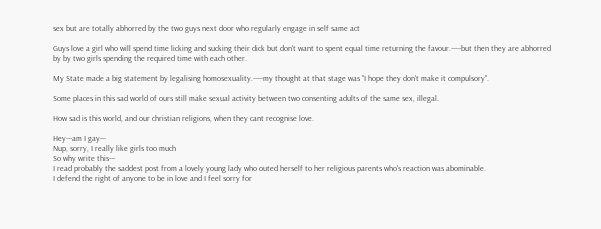sex but are totally abhorred by the two guys next door who regularly engage in self same act

Guys love a girl who will spend time licking and sucking their dick but don't want to spent equal time returning the favour.-----but then they are abhorred by by two girls spending the required time with each other.

My State made a big statement by legalising homosexuality.-----my thought at that stage was "I hope they don't make it compulsory".

Some places in this sad world of ours still make sexual activity between two consenting adults of the same sex, illegal.

How sad is this world, and our christian religions, when they cant recognise love.

Hey---am I gay---
Nup, sorry, I really like girls too much
So why write this---
I read probably the saddest post from a lovely young lady who outed herself to her religious parents who's reaction was abominable.
I defend the right of anyone to be in love and I feel sorry for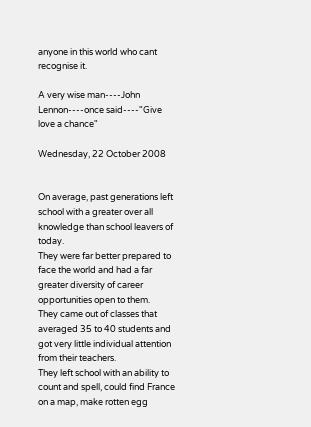anyone in this world who cant recognise it.

A very wise man----John Lennon----once said----"Give love a chance"

Wednesday, 22 October 2008


On average, past generations left school with a greater over all knowledge than school leavers of today.
They were far better prepared to face the world and had a far greater diversity of career opportunities open to them.
They came out of classes that averaged 35 to 40 students and got very little individual attention from their teachers.
They left school with an ability to count and spell, could find France on a map, make rotten egg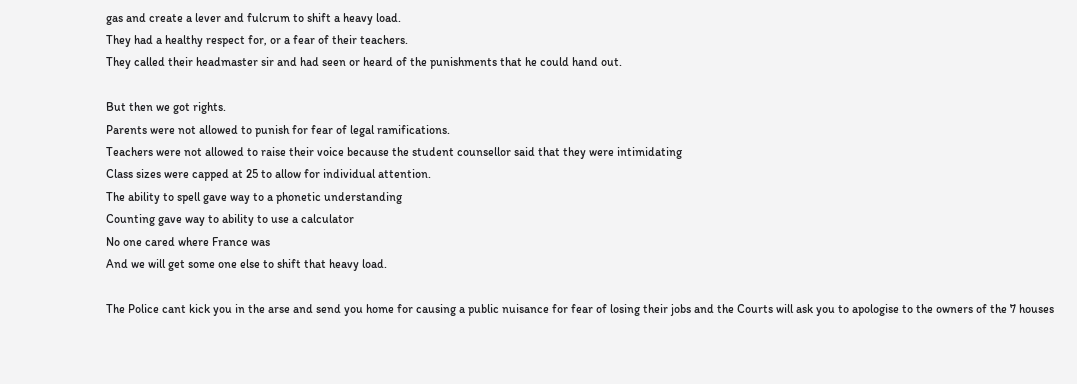gas and create a lever and fulcrum to shift a heavy load.
They had a healthy respect for, or a fear of their teachers.
They called their headmaster sir and had seen or heard of the punishments that he could hand out.

But then we got rights.
Parents were not allowed to punish for fear of legal ramifications.
Teachers were not allowed to raise their voice because the student counsellor said that they were intimidating
Class sizes were capped at 25 to allow for individual attention.
The ability to spell gave way to a phonetic understanding
Counting gave way to ability to use a calculator
No one cared where France was
And we will get some one else to shift that heavy load.

The Police cant kick you in the arse and send you home for causing a public nuisance for fear of losing their jobs and the Courts will ask you to apologise to the owners of the 7 houses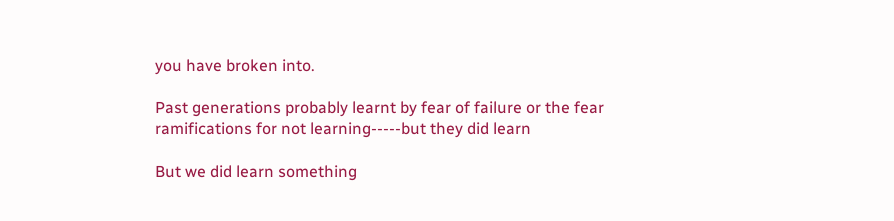you have broken into.

Past generations probably learnt by fear of failure or the fear ramifications for not learning-----but they did learn

But we did learn something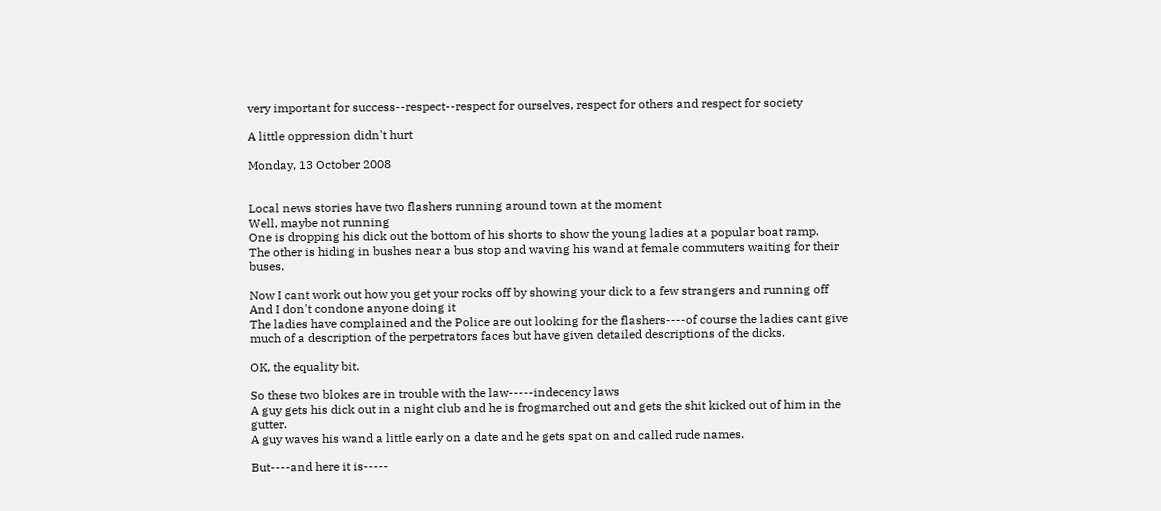very important for success--respect--respect for ourselves, respect for others and respect for society

A little oppression didn't hurt

Monday, 13 October 2008


Local news stories have two flashers running around town at the moment
Well, maybe not running
One is dropping his dick out the bottom of his shorts to show the young ladies at a popular boat ramp.
The other is hiding in bushes near a bus stop and waving his wand at female commuters waiting for their buses.

Now I cant work out how you get your rocks off by showing your dick to a few strangers and running off
And I don't condone anyone doing it
The ladies have complained and the Police are out looking for the flashers----of course the ladies cant give much of a description of the perpetrators faces but have given detailed descriptions of the dicks.

OK, the equality bit.

So these two blokes are in trouble with the law-----indecency laws
A guy gets his dick out in a night club and he is frogmarched out and gets the shit kicked out of him in the gutter.
A guy waves his wand a little early on a date and he gets spat on and called rude names.

But----and here it is-----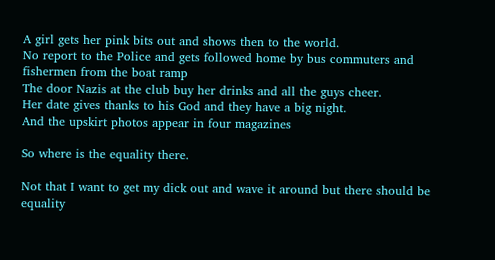A girl gets her pink bits out and shows then to the world.
No report to the Police and gets followed home by bus commuters and fishermen from the boat ramp
The door Nazis at the club buy her drinks and all the guys cheer.
Her date gives thanks to his God and they have a big night.
And the upskirt photos appear in four magazines

So where is the equality there.

Not that I want to get my dick out and wave it around but there should be equality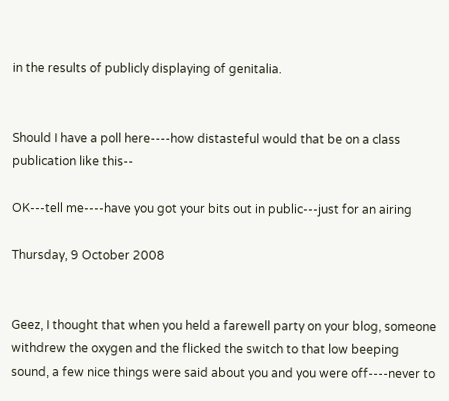in the results of publicly displaying of genitalia.


Should I have a poll here----how distasteful would that be on a class publication like this--

OK---tell me----have you got your bits out in public---just for an airing

Thursday, 9 October 2008


Geez, I thought that when you held a farewell party on your blog, someone withdrew the oxygen and the flicked the switch to that low beeping sound, a few nice things were said about you and you were off----never to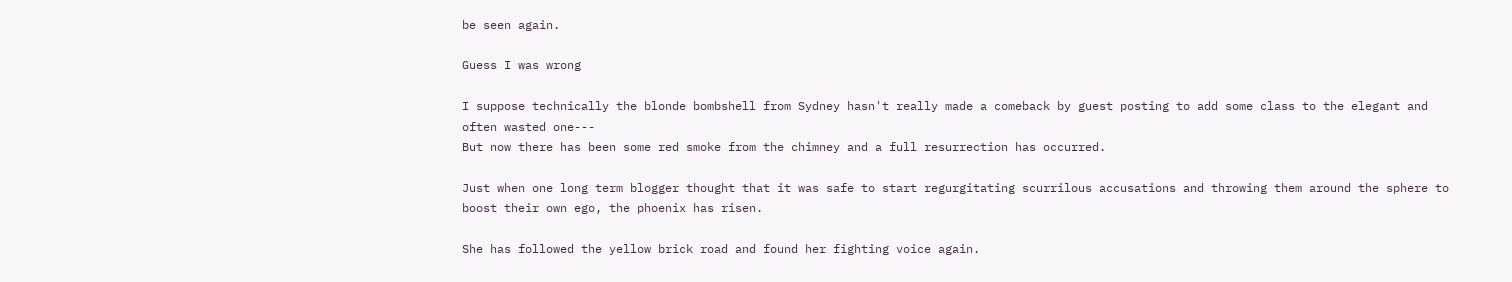be seen again.

Guess I was wrong

I suppose technically the blonde bombshell from Sydney hasn't really made a comeback by guest posting to add some class to the elegant and often wasted one---
But now there has been some red smoke from the chimney and a full resurrection has occurred.

Just when one long term blogger thought that it was safe to start regurgitating scurrilous accusations and throwing them around the sphere to boost their own ego, the phoenix has risen.

She has followed the yellow brick road and found her fighting voice again.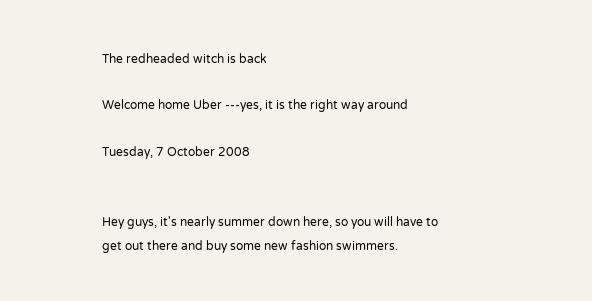The redheaded witch is back

Welcome home Uber ---yes, it is the right way around

Tuesday, 7 October 2008


Hey guys, it's nearly summer down here, so you will have to get out there and buy some new fashion swimmers.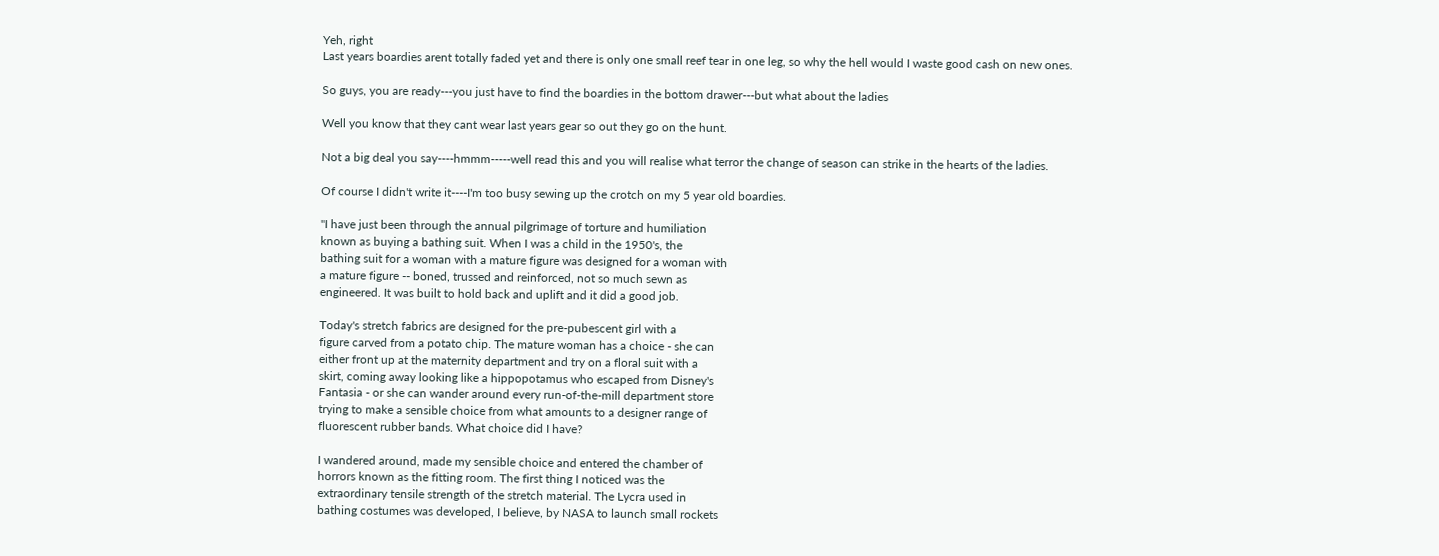Yeh, right
Last years boardies arent totally faded yet and there is only one small reef tear in one leg, so why the hell would I waste good cash on new ones.

So guys, you are ready---you just have to find the boardies in the bottom drawer---but what about the ladies

Well you know that they cant wear last years gear so out they go on the hunt.

Not a big deal you say----hmmm-----well read this and you will realise what terror the change of season can strike in the hearts of the ladies.

Of course I didn't write it----I'm too busy sewing up the crotch on my 5 year old boardies.

"I have just been through the annual pilgrimage of torture and humiliation
known as buying a bathing suit. When I was a child in the 1950's, the
bathing suit for a woman with a mature figure was designed for a woman with
a mature figure -- boned, trussed and reinforced, not so much sewn as
engineered. It was built to hold back and uplift and it did a good job.

Today's stretch fabrics are designed for the pre-pubescent girl with a
figure carved from a potato chip. The mature woman has a choice - she can
either front up at the maternity department and try on a floral suit with a
skirt, coming away looking like a hippopotamus who escaped from Disney's
Fantasia - or she can wander around every run-of-the-mill department store
trying to make a sensible choice from what amounts to a designer range of
fluorescent rubber bands. What choice did I have?

I wandered around, made my sensible choice and entered the chamber of
horrors known as the fitting room. The first thing I noticed was the
extraordinary tensile strength of the stretch material. The Lycra used in
bathing costumes was developed, I believe, by NASA to launch small rockets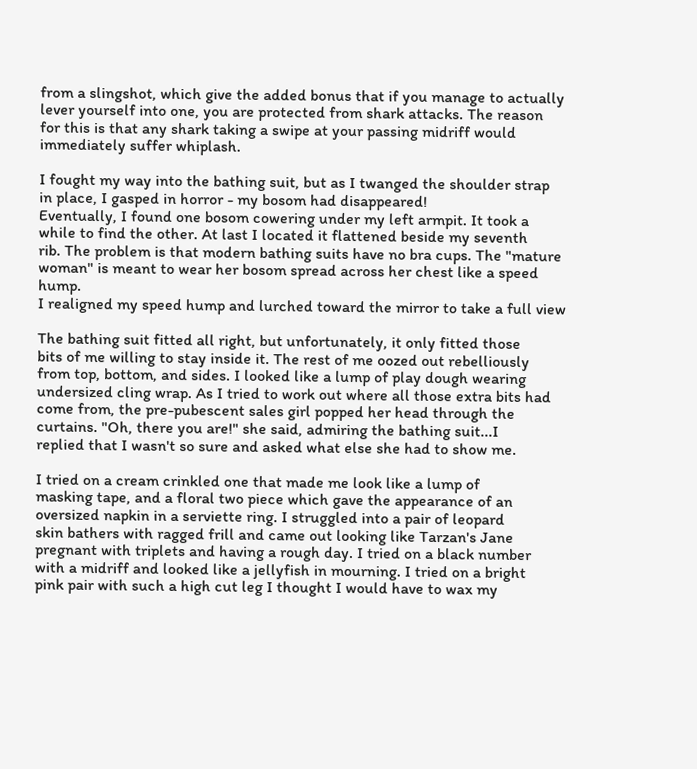from a slingshot, which give the added bonus that if you manage to actually
lever yourself into one, you are protected from shark attacks. The reason
for this is that any shark taking a swipe at your passing midriff would
immediately suffer whiplash.

I fought my way into the bathing suit, but as I twanged the shoulder strap
in place, I gasped in horror - my bosom had disappeared!
Eventually, I found one bosom cowering under my left armpit. It took a
while to find the other. At last I located it flattened beside my seventh
rib. The problem is that modern bathing suits have no bra cups. The "mature
woman" is meant to wear her bosom spread across her chest like a speed hump.
I realigned my speed hump and lurched toward the mirror to take a full view

The bathing suit fitted all right, but unfortunately, it only fitted those
bits of me willing to stay inside it. The rest of me oozed out rebelliously
from top, bottom, and sides. I looked like a lump of play dough wearing
undersized cling wrap. As I tried to work out where all those extra bits had
come from, the pre-pubescent sales girl popped her head through the
curtains. "Oh, there you are!" she said, admiring the bathing suit...I
replied that I wasn't so sure and asked what else she had to show me.

I tried on a cream crinkled one that made me look like a lump of
masking tape, and a floral two piece which gave the appearance of an
oversized napkin in a serviette ring. I struggled into a pair of leopard
skin bathers with ragged frill and came out looking like Tarzan's Jane
pregnant with triplets and having a rough day. I tried on a black number
with a midriff and looked like a jellyfish in mourning. I tried on a bright
pink pair with such a high cut leg I thought I would have to wax my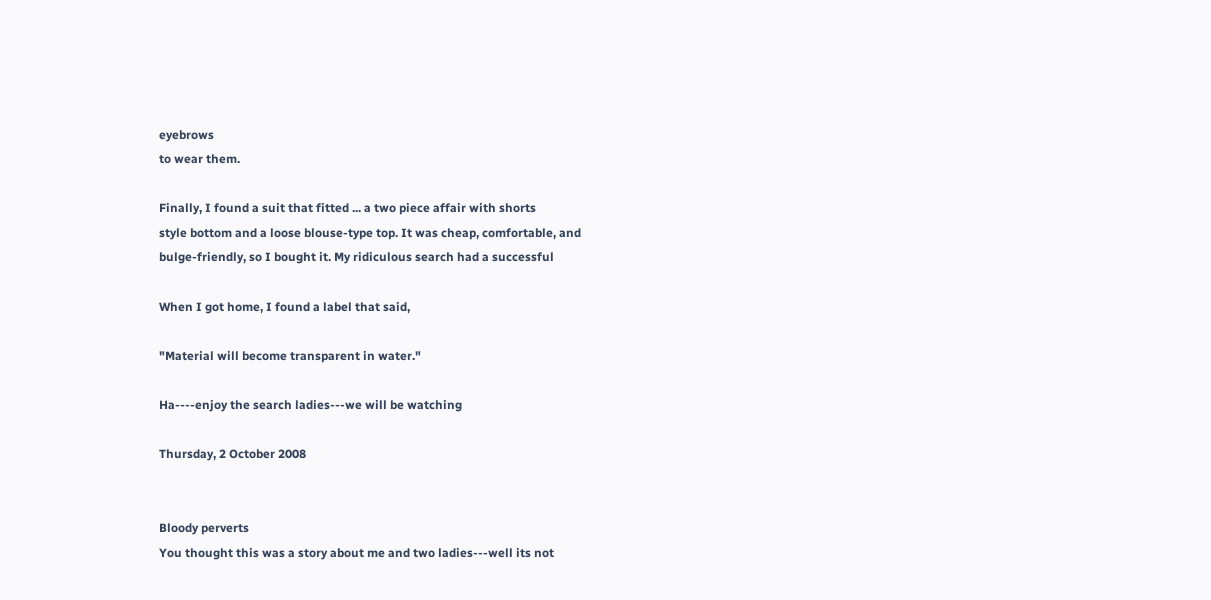eyebrows
to wear them.

Finally, I found a suit that fitted ... a two piece affair with shorts
style bottom and a loose blouse-type top. It was cheap, comfortable, and
bulge-friendly, so I bought it. My ridiculous search had a successful

When I got home, I found a label that said,

"Material will become transparent in water."

Ha----enjoy the search ladies---we will be watching

Thursday, 2 October 2008


Bloody perverts
You thought this was a story about me and two ladies---well its not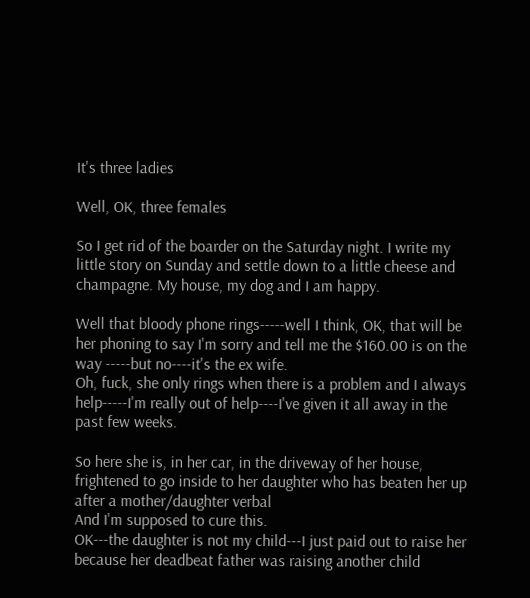It's three ladies

Well, OK, three females

So I get rid of the boarder on the Saturday night. I write my little story on Sunday and settle down to a little cheese and champagne. My house, my dog and I am happy.

Well that bloody phone rings-----well I think, OK, that will be her phoning to say I'm sorry and tell me the $160.00 is on the way -----but no----it's the ex wife.
Oh, fuck, she only rings when there is a problem and I always help-----I'm really out of help----I've given it all away in the past few weeks.

So here she is, in her car, in the driveway of her house, frightened to go inside to her daughter who has beaten her up after a mother/daughter verbal
And I'm supposed to cure this.
OK---the daughter is not my child---I just paid out to raise her because her deadbeat father was raising another child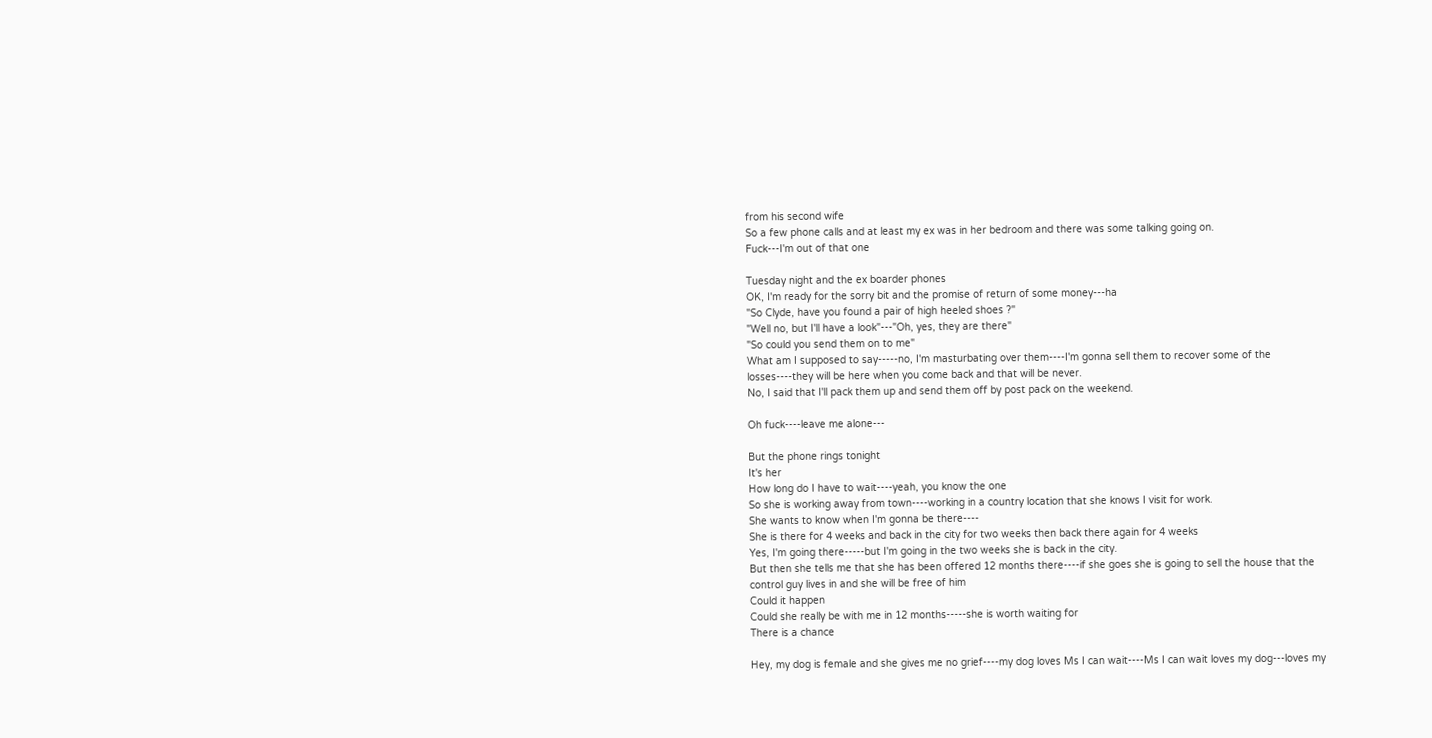from his second wife
So a few phone calls and at least my ex was in her bedroom and there was some talking going on.
Fuck---I'm out of that one

Tuesday night and the ex boarder phones
OK, I'm ready for the sorry bit and the promise of return of some money---ha
"So Clyde, have you found a pair of high heeled shoes ?"
"Well no, but I'll have a look"---"Oh, yes, they are there"
"So could you send them on to me"
What am I supposed to say-----no, I'm masturbating over them----I'm gonna sell them to recover some of the losses----they will be here when you come back and that will be never.
No, I said that I'll pack them up and send them off by post pack on the weekend.

Oh fuck----leave me alone---

But the phone rings tonight
It's her
How long do I have to wait----yeah, you know the one
So she is working away from town----working in a country location that she knows I visit for work.
She wants to know when I'm gonna be there----
She is there for 4 weeks and back in the city for two weeks then back there again for 4 weeks
Yes, I'm going there-----but I'm going in the two weeks she is back in the city.
But then she tells me that she has been offered 12 months there----if she goes she is going to sell the house that the control guy lives in and she will be free of him
Could it happen
Could she really be with me in 12 months-----she is worth waiting for
There is a chance

Hey, my dog is female and she gives me no grief----my dog loves Ms I can wait----Ms I can wait loves my dog---loves my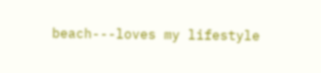beach---loves my lifestyle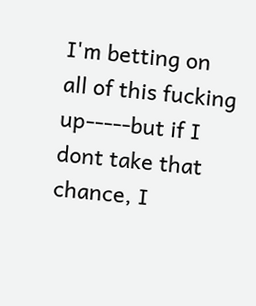I'm betting on all of this fucking up-----but if I dont take that chance, I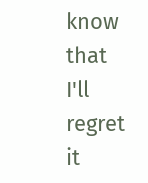know that I'll regret it